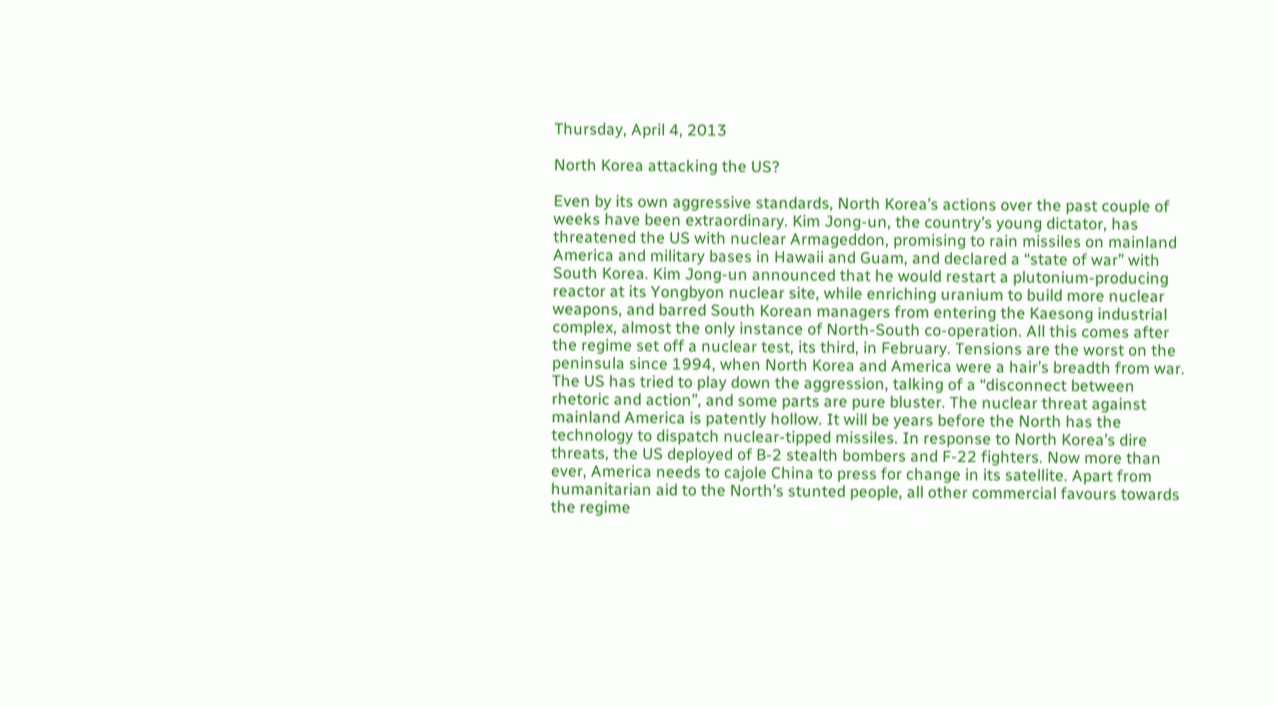Thursday, April 4, 2013

North Korea attacking the US?

Even by its own aggressive standards, North Korea’s actions over the past couple of weeks have been extraordinary. Kim Jong-un, the country’s young dictator, has threatened the US with nuclear Armageddon, promising to rain missiles on mainland America and military bases in Hawaii and Guam, and declared a “state of war” with South Korea. Kim Jong-un announced that he would restart a plutonium-producing reactor at its Yongbyon nuclear site, while enriching uranium to build more nuclear weapons, and barred South Korean managers from entering the Kaesong industrial complex, almost the only instance of North-South co-operation. All this comes after the regime set off a nuclear test, its third, in February. Tensions are the worst on the peninsula since 1994, when North Korea and America were a hair’s breadth from war. The US has tried to play down the aggression, talking of a “disconnect between rhetoric and action”, and some parts are pure bluster. The nuclear threat against mainland America is patently hollow. It will be years before the North has the technology to dispatch nuclear-tipped missiles. In response to North Korea’s dire threats, the US deployed of B-2 stealth bombers and F-22 fighters. Now more than ever, America needs to cajole China to press for change in its satellite. Apart from humanitarian aid to the North’s stunted people, all other commercial favours towards the regime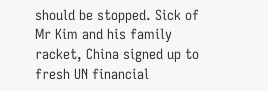should be stopped. Sick of Mr Kim and his family racket, China signed up to fresh UN financial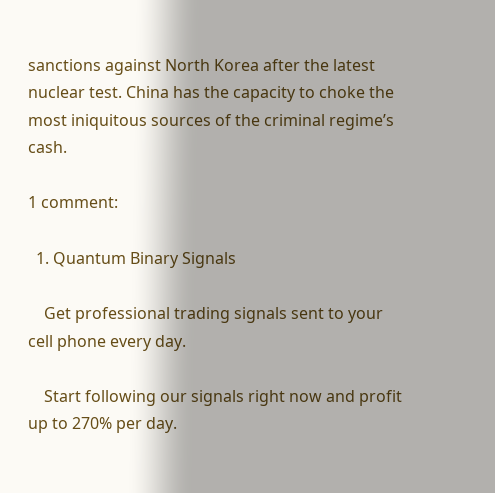sanctions against North Korea after the latest nuclear test. China has the capacity to choke the most iniquitous sources of the criminal regime’s cash.

1 comment:

  1. Quantum Binary Signals

    Get professional trading signals sent to your cell phone every day.

    Start following our signals right now and profit up to 270% per day.